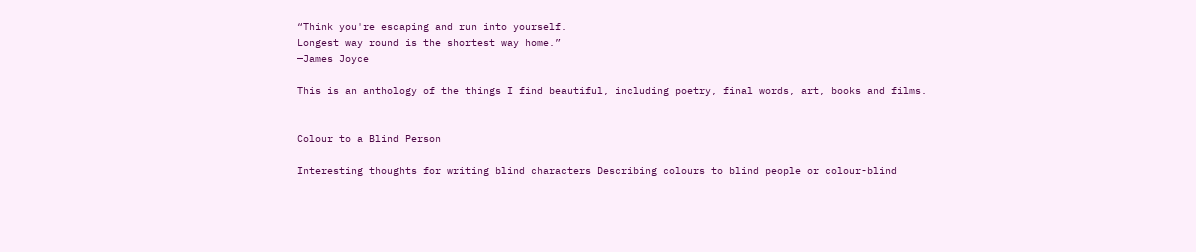“Think you're escaping and run into yourself.
Longest way round is the shortest way home.”
—James Joyce

This is an anthology of the things I find beautiful, including poetry, final words, art, books and films.


Colour to a Blind Person

Interesting thoughts for writing blind characters Describing colours to blind people or colour-blind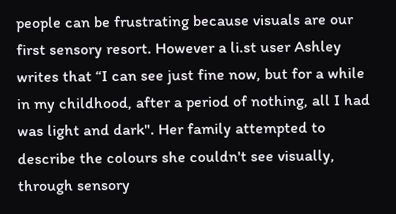people can be frustrating because visuals are our first sensory resort. However a li.st user Ashley writes that “I can see just fine now, but for a while in my childhood, after a period of nothing, all I had was light and dark". Her family attempted to describe the colours she couldn't see visually, through sensory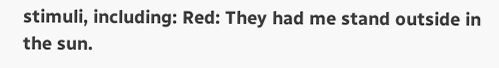stimuli, including: Red: They had me stand outside in the sun.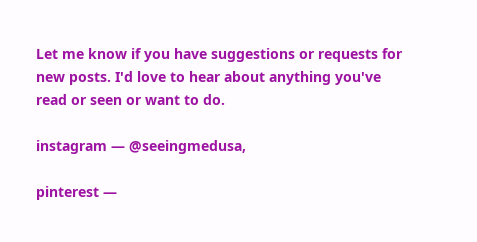Let me know if you have suggestions or requests for new posts. I'd love to hear about anything you've read or seen or want to do.

instagram ― @seeingmedusa,

pinterest ―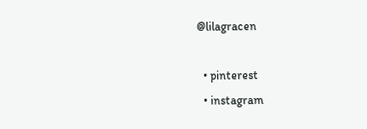@lilagracen

  • pinterest
  • instagram